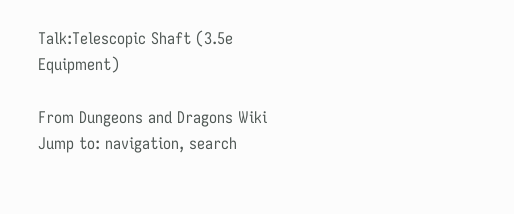Talk:Telescopic Shaft (3.5e Equipment)

From Dungeons and Dragons Wiki
Jump to: navigation, search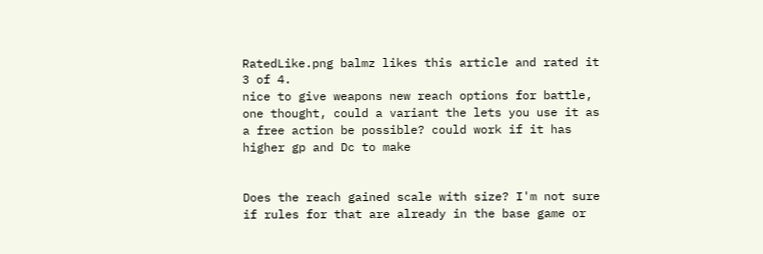RatedLike.png balmz likes this article and rated it 3 of 4.
nice to give weapons new reach options for battle, one thought, could a variant the lets you use it as a free action be possible? could work if it has higher gp and Dc to make


Does the reach gained scale with size? I'm not sure if rules for that are already in the base game or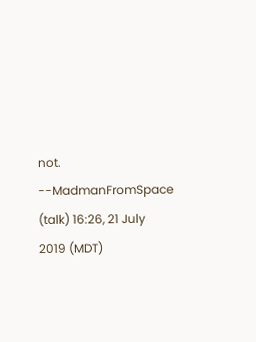not. --MadmanFromSpace (talk) 16:26, 21 July 2019 (MDT)